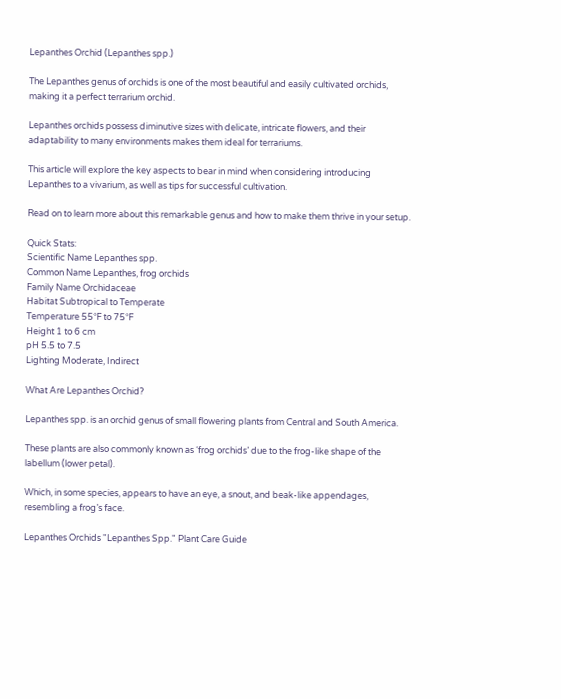Lepanthes Orchid (Lepanthes spp.)

The Lepanthes genus of orchids is one of the most beautiful and easily cultivated orchids, making it a perfect terrarium orchid.

Lepanthes orchids possess diminutive sizes with delicate, intricate flowers, and their adaptability to many environments makes them ideal for terrariums.

This article will explore the key aspects to bear in mind when considering introducing Lepanthes to a vivarium, as well as tips for successful cultivation.

Read on to learn more about this remarkable genus and how to make them thrive in your setup.

Quick Stats:
Scientific Name Lepanthes spp.
Common Name Lepanthes, frog orchids
Family Name Orchidaceae
Habitat Subtropical to Temperate
Temperature 55°F to 75°F
Height 1 to 6 cm
pH 5.5 to 7.5
Lighting Moderate, Indirect

What Are Lepanthes Orchid?

Lepanthes spp. is an orchid genus of small flowering plants from Central and South America.

These plants are also commonly known as ‘frog orchids’ due to the frog-like shape of the labellum (lower petal).

Which, in some species, appears to have an eye, a snout, and beak-like appendages, resembling a frog’s face.

Lepanthes Orchids "Lepanthes Spp." Plant Care Guide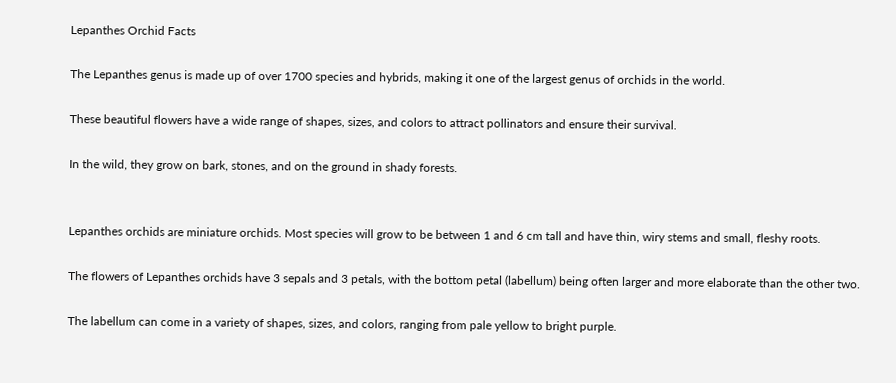Lepanthes Orchid Facts

The Lepanthes genus is made up of over 1700 species and hybrids, making it one of the largest genus of orchids in the world.

These beautiful flowers have a wide range of shapes, sizes, and colors to attract pollinators and ensure their survival.

In the wild, they grow on bark, stones, and on the ground in shady forests.


Lepanthes orchids are miniature orchids. Most species will grow to be between 1 and 6 cm tall and have thin, wiry stems and small, fleshy roots.

The flowers of Lepanthes orchids have 3 sepals and 3 petals, with the bottom petal (labellum) being often larger and more elaborate than the other two.

The labellum can come in a variety of shapes, sizes, and colors, ranging from pale yellow to bright purple.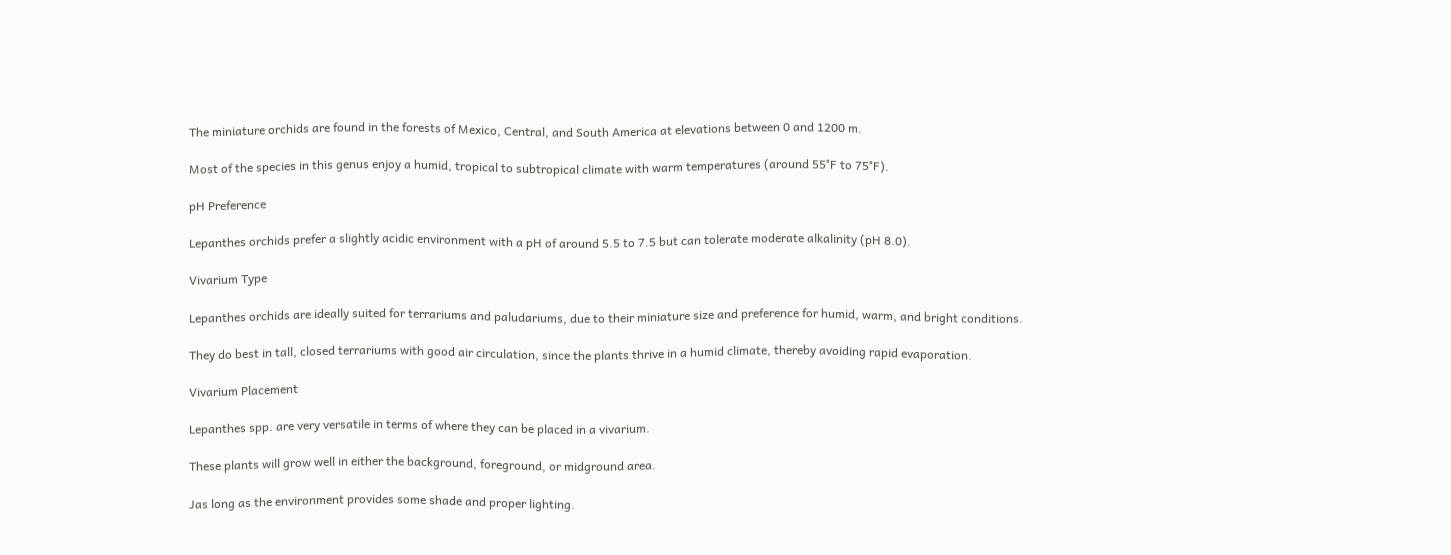The miniature orchids are found in the forests of Mexico, Central, and South America at elevations between 0 and 1200 m.

Most of the species in this genus enjoy a humid, tropical to subtropical climate with warm temperatures (around 55°F to 75°F).

pH Preference

Lepanthes orchids prefer a slightly acidic environment with a pH of around 5.5 to 7.5 but can tolerate moderate alkalinity (pH 8.0).

Vivarium Type

Lepanthes orchids are ideally suited for terrariums and paludariums, due to their miniature size and preference for humid, warm, and bright conditions.

They do best in tall, closed terrariums with good air circulation, since the plants thrive in a humid climate, thereby avoiding rapid evaporation.

Vivarium Placement

Lepanthes spp. are very versatile in terms of where they can be placed in a vivarium.

These plants will grow well in either the background, foreground, or midground area.

Jas long as the environment provides some shade and proper lighting.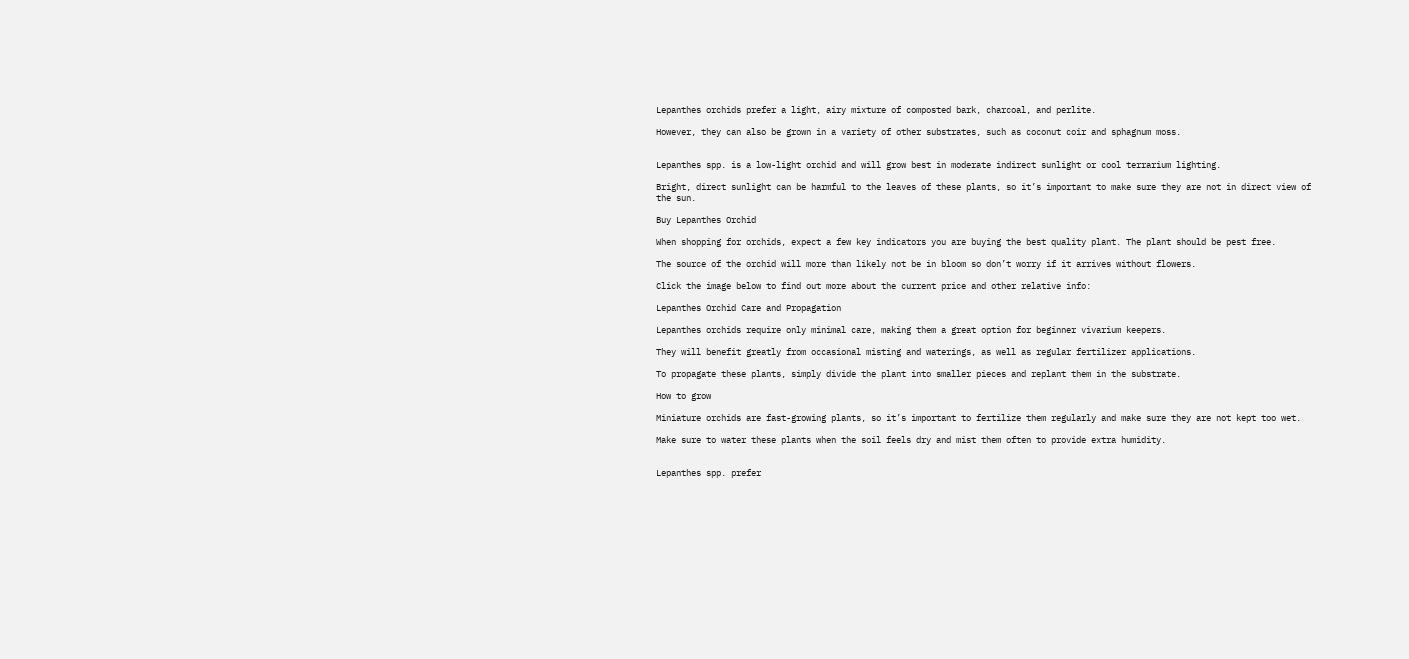Lepanthes orchids prefer a light, airy mixture of composted bark, charcoal, and perlite.

However, they can also be grown in a variety of other substrates, such as coconut coir and sphagnum moss.


Lepanthes spp. is a low-light orchid and will grow best in moderate indirect sunlight or cool terrarium lighting.

Bright, direct sunlight can be harmful to the leaves of these plants, so it’s important to make sure they are not in direct view of the sun.

Buy Lepanthes Orchid

When shopping for orchids, expect a few key indicators you are buying the best quality plant. The plant should be pest free.

The source of the orchid will more than likely not be in bloom so don’t worry if it arrives without flowers.

Click the image below to find out more about the current price and other relative info:

Lepanthes Orchid Care and Propagation

Lepanthes orchids require only minimal care, making them a great option for beginner vivarium keepers.

They will benefit greatly from occasional misting and waterings, as well as regular fertilizer applications.

To propagate these plants, simply divide the plant into smaller pieces and replant them in the substrate.

How to grow

Miniature orchids are fast-growing plants, so it’s important to fertilize them regularly and make sure they are not kept too wet.

Make sure to water these plants when the soil feels dry and mist them often to provide extra humidity.


Lepanthes spp. prefer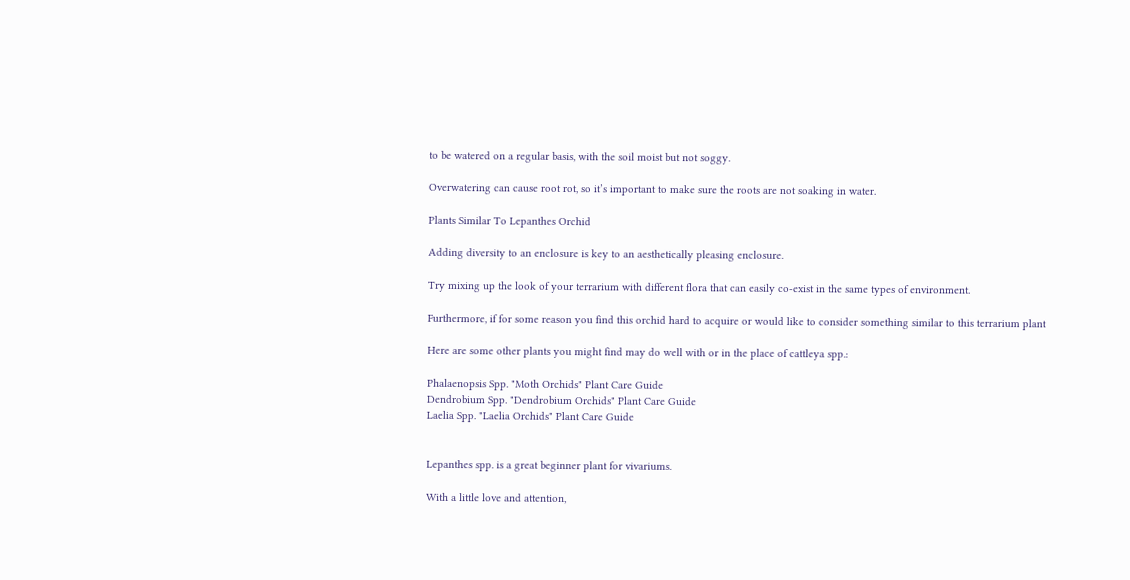to be watered on a regular basis, with the soil moist but not soggy.

Overwatering can cause root rot, so it’s important to make sure the roots are not soaking in water.

Plants Similar To Lepanthes Orchid

Adding diversity to an enclosure is key to an aesthetically pleasing enclosure.

Try mixing up the look of your terrarium with different flora that can easily co-exist in the same types of environment.

Furthermore, if for some reason you find this orchid hard to acquire or would like to consider something similar to this terrarium plant

Here are some other plants you might find may do well with or in the place of cattleya spp.:

Phalaenopsis Spp. "Moth Orchids" Plant Care Guide
Dendrobium Spp. "Dendrobium Orchids" Plant Care Guide
Laelia Spp. "Laelia Orchids" Plant Care Guide


Lepanthes spp. is a great beginner plant for vivariums.

With a little love and attention,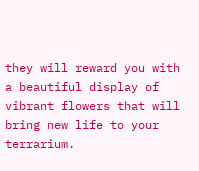they will reward you with a beautiful display of vibrant flowers that will bring new life to your terrarium.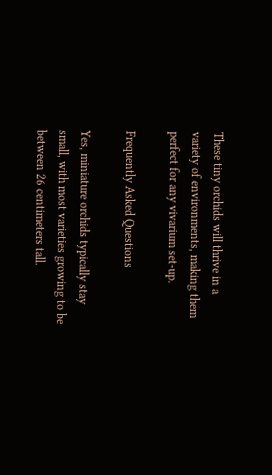These tiny orchids will thrive in a variety of environments, making them perfect for any vivarium set-up.

Frequently Asked Questions

Yes, miniature orchids typically stay small, with most varieties growing to be between 26 centimeters tall.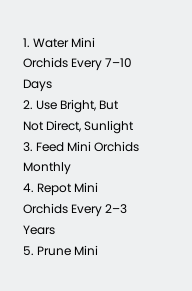1. Water Mini Orchids Every 7–10 Days
2. Use Bright, But Not Direct, Sunlight
3. Feed Mini Orchids Monthly
4. Repot Mini Orchids Every 2–3 Years
5. Prune Mini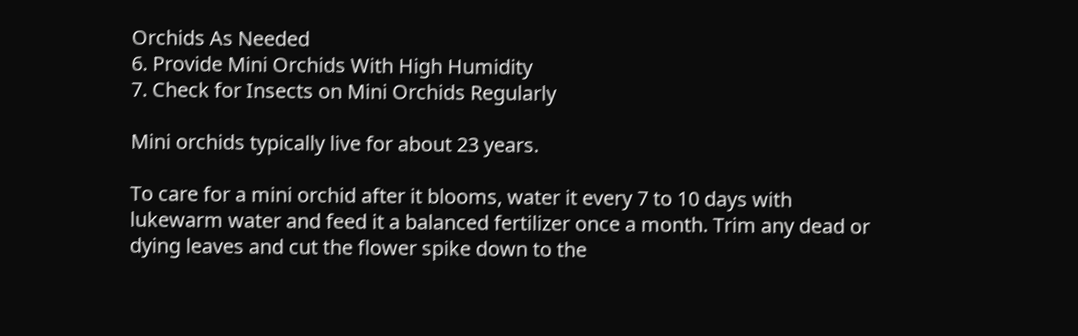Orchids As Needed
6. Provide Mini Orchids With High Humidity
7. Check for Insects on Mini Orchids Regularly

Mini orchids typically live for about 23 years.

To care for a mini orchid after it blooms, water it every 7 to 10 days with lukewarm water and feed it a balanced fertilizer once a month. Trim any dead or dying leaves and cut the flower spike down to the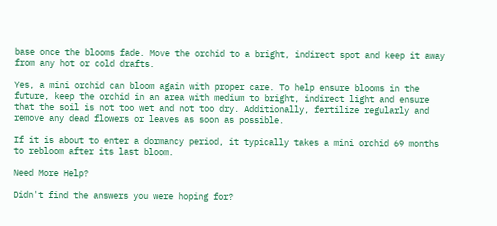base once the blooms fade. Move the orchid to a bright, indirect spot and keep it away from any hot or cold drafts.

Yes, a mini orchid can bloom again with proper care. To help ensure blooms in the future, keep the orchid in an area with medium to bright, indirect light and ensure that the soil is not too wet and not too dry. Additionally, fertilize regularly and remove any dead flowers or leaves as soon as possible.

If it is about to enter a dormancy period, it typically takes a mini orchid 69 months to rebloom after its last bloom.

Need More Help?

Didn't find the answers you were hoping for?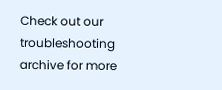Check out our troubleshooting archive for more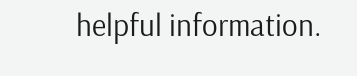helpful information.